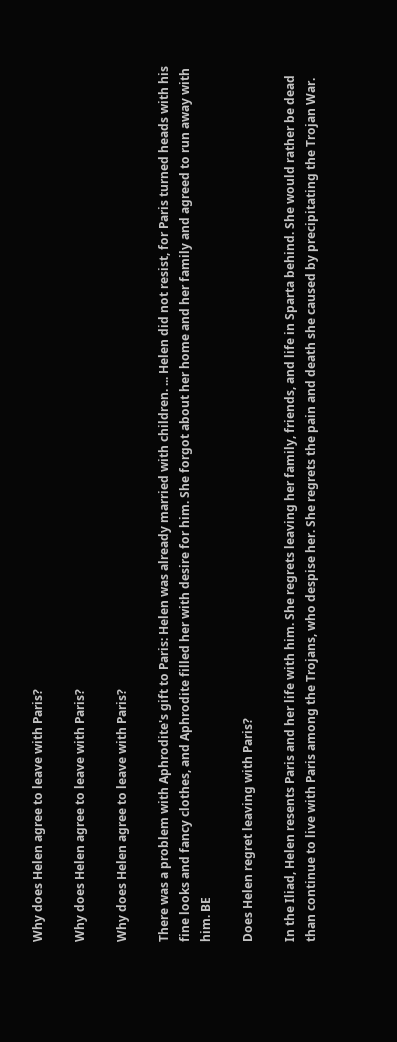Why does Helen agree to leave with Paris?

Why does Helen agree to leave with Paris?

Why does Helen agree to leave with Paris?

There was a problem with Aphrodite's gift to Paris: Helen was already married with children. ... Helen did not resist, for Paris turned heads with his fine looks and fancy clothes, and Aphrodite filled her with desire for him. She forgot about her home and her family and agreed to run away with him. BE

Does Helen regret leaving with Paris?

In the Iliad, Helen resents Paris and her life with him. She regrets leaving her family, friends, and life in Sparta behind. She would rather be dead than continue to live with Paris among the Trojans, who despise her. She regrets the pain and death she caused by precipitating the Trojan War.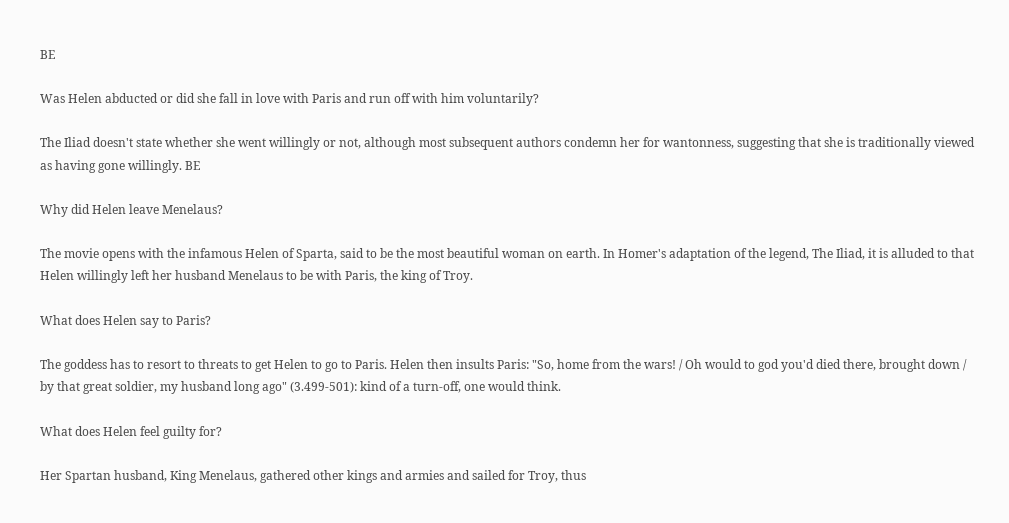BE

Was Helen abducted or did she fall in love with Paris and run off with him voluntarily?

The Iliad doesn't state whether she went willingly or not, although most subsequent authors condemn her for wantonness, suggesting that she is traditionally viewed as having gone willingly. BE

Why did Helen leave Menelaus?

The movie opens with the infamous Helen of Sparta, said to be the most beautiful woman on earth. In Homer's adaptation of the legend, The Iliad, it is alluded to that Helen willingly left her husband Menelaus to be with Paris, the king of Troy.

What does Helen say to Paris?

The goddess has to resort to threats to get Helen to go to Paris. Helen then insults Paris: "So, home from the wars! / Oh would to god you'd died there, brought down / by that great soldier, my husband long ago" (3.499-501): kind of a turn-off, one would think.

What does Helen feel guilty for?

Her Spartan husband, King Menelaus, gathered other kings and armies and sailed for Troy, thus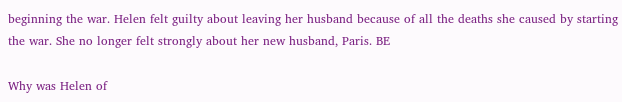beginning the war. Helen felt guilty about leaving her husband because of all the deaths she caused by starting the war. She no longer felt strongly about her new husband, Paris. BE

Why was Helen of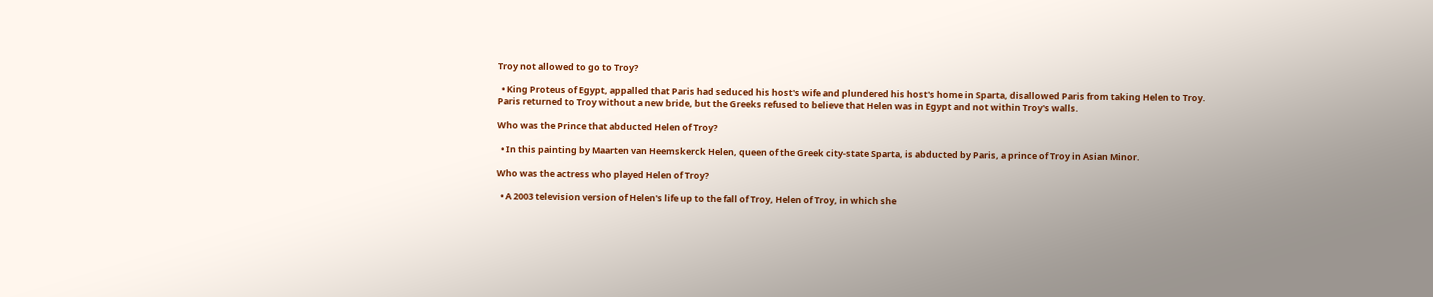Troy not allowed to go to Troy?

  • King Proteus of Egypt, appalled that Paris had seduced his host's wife and plundered his host's home in Sparta, disallowed Paris from taking Helen to Troy. Paris returned to Troy without a new bride, but the Greeks refused to believe that Helen was in Egypt and not within Troy's walls.

Who was the Prince that abducted Helen of Troy?

  • In this painting by Maarten van Heemskerck Helen, queen of the Greek city-state Sparta, is abducted by Paris, a prince of Troy in Asian Minor.

Who was the actress who played Helen of Troy?

  • A 2003 television version of Helen's life up to the fall of Troy, Helen of Troy, in which she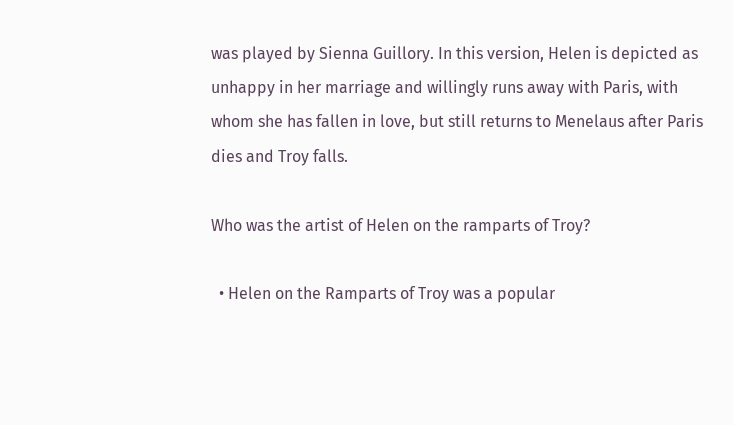was played by Sienna Guillory. In this version, Helen is depicted as unhappy in her marriage and willingly runs away with Paris, with whom she has fallen in love, but still returns to Menelaus after Paris dies and Troy falls.

Who was the artist of Helen on the ramparts of Troy?

  • Helen on the Ramparts of Troy was a popular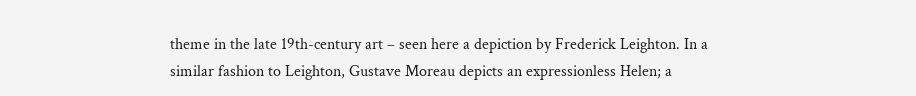theme in the late 19th-century art – seen here a depiction by Frederick Leighton. In a similar fashion to Leighton, Gustave Moreau depicts an expressionless Helen; a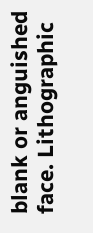blank or anguished face. Lithographic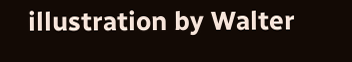illustration by Walter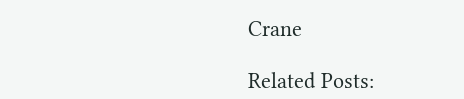Crane

Related Posts: